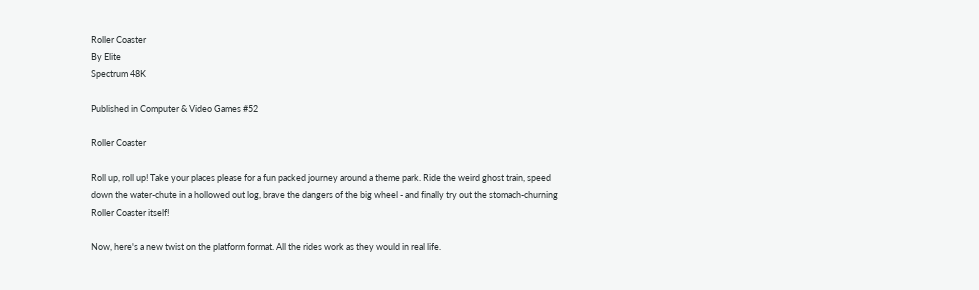Roller Coaster
By Elite
Spectrum 48K

Published in Computer & Video Games #52

Roller Coaster

Roll up, roll up! Take your places please for a fun packed journey around a theme park. Ride the weird ghost train, speed down the water-chute in a hollowed out log, brave the dangers of the big wheel - and finally try out the stomach-churning Roller Coaster itself!

Now, here's a new twist on the platform format. All the rides work as they would in real life.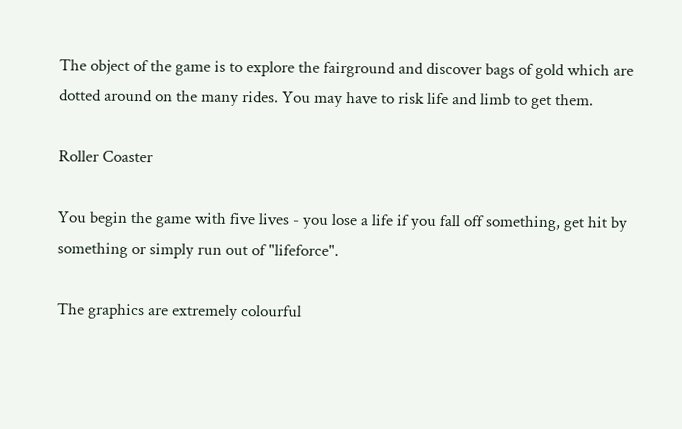The object of the game is to explore the fairground and discover bags of gold which are dotted around on the many rides. You may have to risk life and limb to get them.

Roller Coaster

You begin the game with five lives - you lose a life if you fall off something, get hit by something or simply run out of "lifeforce".

The graphics are extremely colourful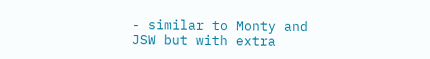- similar to Monty and JSW but with extra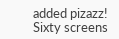added pizazz! Sixty screens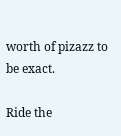worth of pizazz to be exact.

Ride the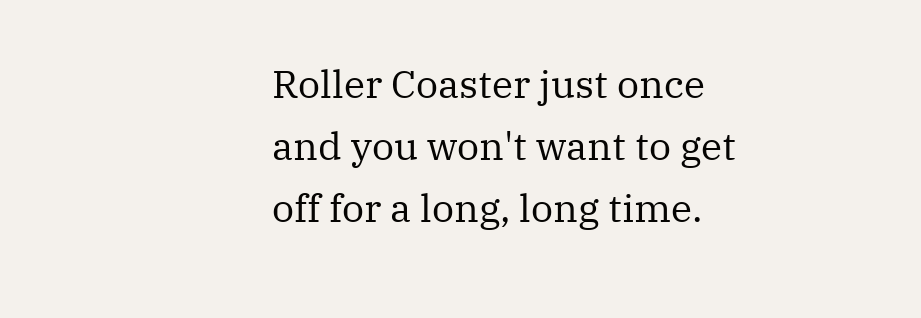Roller Coaster just once and you won't want to get off for a long, long time.